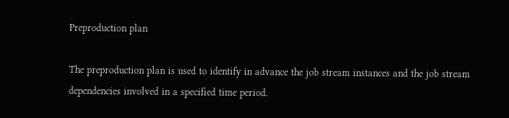Preproduction plan

The preproduction plan is used to identify in advance the job stream instances and the job stream dependencies involved in a specified time period.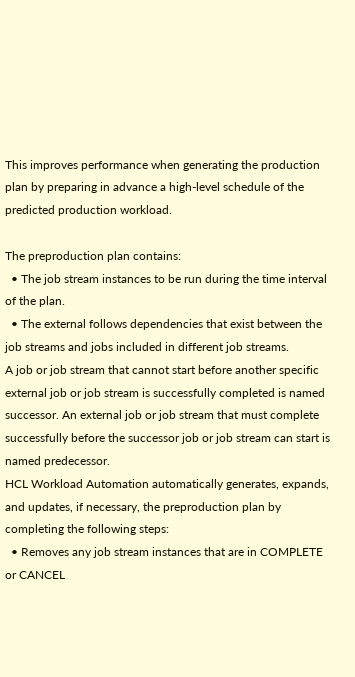This improves performance when generating the production plan by preparing in advance a high-level schedule of the predicted production workload.

The preproduction plan contains:
  • The job stream instances to be run during the time interval of the plan.
  • The external follows dependencies that exist between the job streams and jobs included in different job streams.
A job or job stream that cannot start before another specific external job or job stream is successfully completed is named successor. An external job or job stream that must complete successfully before the successor job or job stream can start is named predecessor.
HCL Workload Automation automatically generates, expands, and updates, if necessary, the preproduction plan by completing the following steps:
  • Removes any job stream instances that are in COMPLETE or CANCEL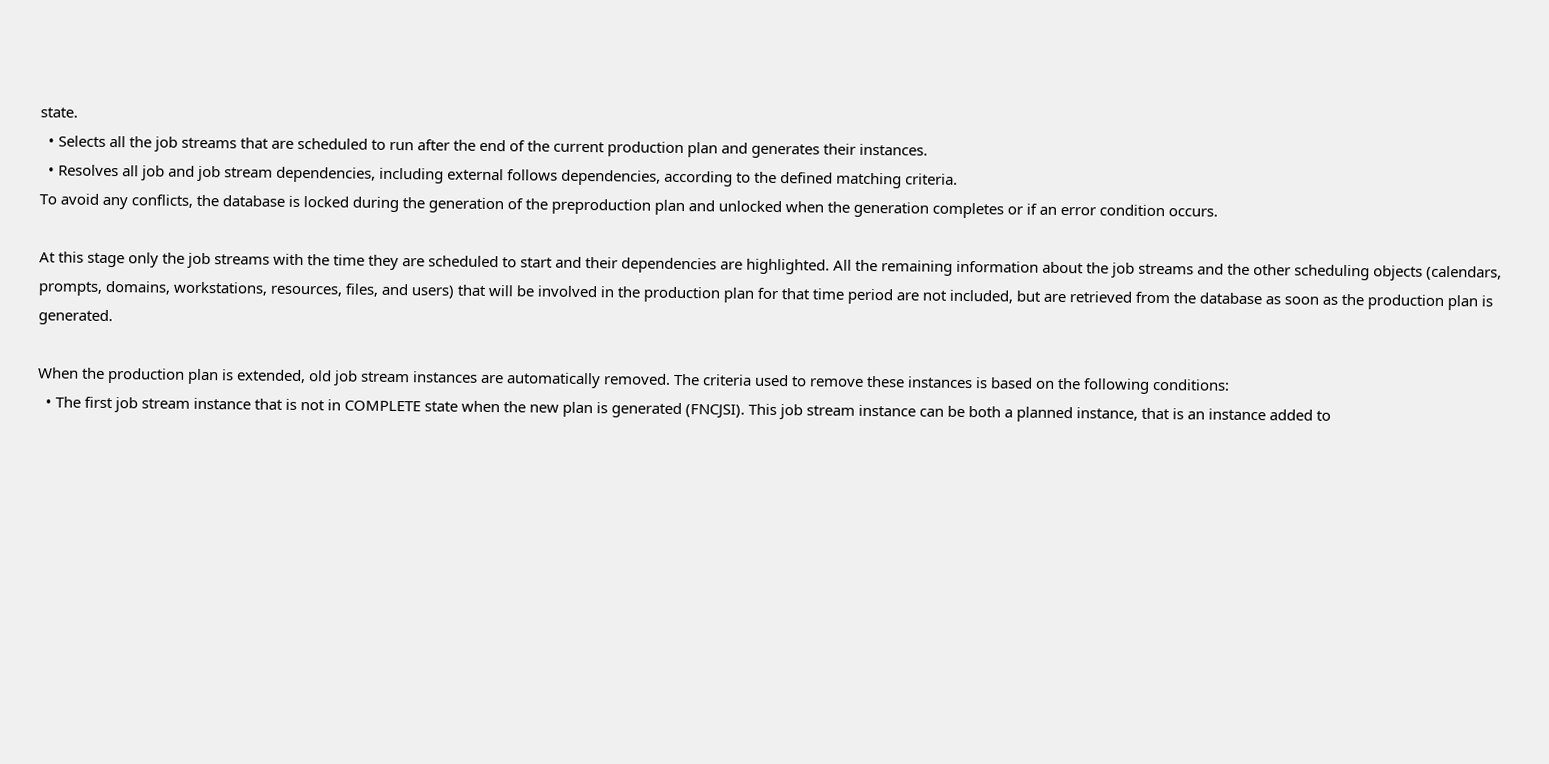state.
  • Selects all the job streams that are scheduled to run after the end of the current production plan and generates their instances.
  • Resolves all job and job stream dependencies, including external follows dependencies, according to the defined matching criteria.
To avoid any conflicts, the database is locked during the generation of the preproduction plan and unlocked when the generation completes or if an error condition occurs.

At this stage only the job streams with the time they are scheduled to start and their dependencies are highlighted. All the remaining information about the job streams and the other scheduling objects (calendars, prompts, domains, workstations, resources, files, and users) that will be involved in the production plan for that time period are not included, but are retrieved from the database as soon as the production plan is generated.

When the production plan is extended, old job stream instances are automatically removed. The criteria used to remove these instances is based on the following conditions:
  • The first job stream instance that is not in COMPLETE state when the new plan is generated (FNCJSI). This job stream instance can be both a planned instance, that is an instance added to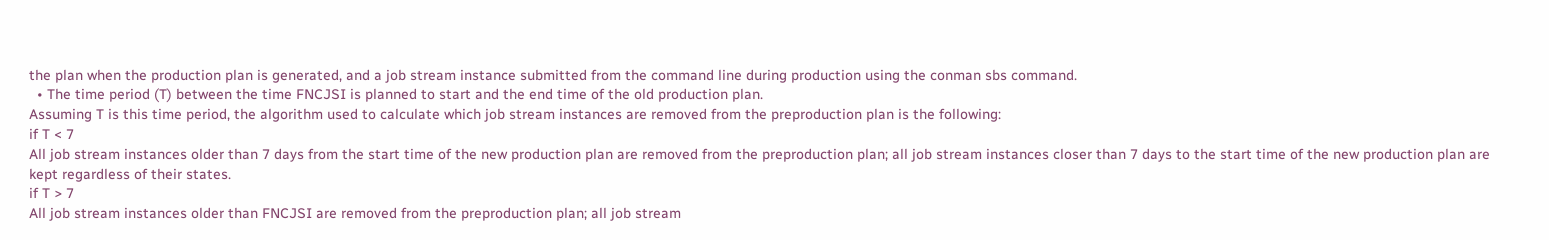the plan when the production plan is generated, and a job stream instance submitted from the command line during production using the conman sbs command.
  • The time period (T) between the time FNCJSI is planned to start and the end time of the old production plan.
Assuming T is this time period, the algorithm used to calculate which job stream instances are removed from the preproduction plan is the following:
if T < 7
All job stream instances older than 7 days from the start time of the new production plan are removed from the preproduction plan; all job stream instances closer than 7 days to the start time of the new production plan are kept regardless of their states.
if T > 7
All job stream instances older than FNCJSI are removed from the preproduction plan; all job stream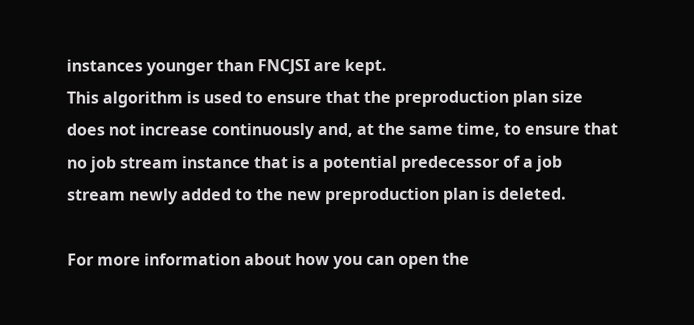instances younger than FNCJSI are kept.
This algorithm is used to ensure that the preproduction plan size does not increase continuously and, at the same time, to ensure that no job stream instance that is a potential predecessor of a job stream newly added to the new preproduction plan is deleted.

For more information about how you can open the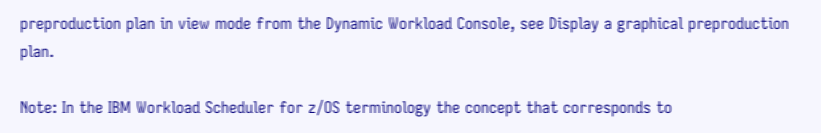preproduction plan in view mode from the Dynamic Workload Console, see Display a graphical preproduction plan.

Note: In the IBM Workload Scheduler for z/OS terminology the concept that corresponds to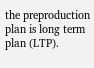the preproduction plan is long term plan (LTP).